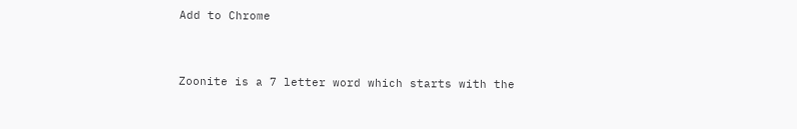Add to Chrome


Zoonite is a 7 letter word which starts with the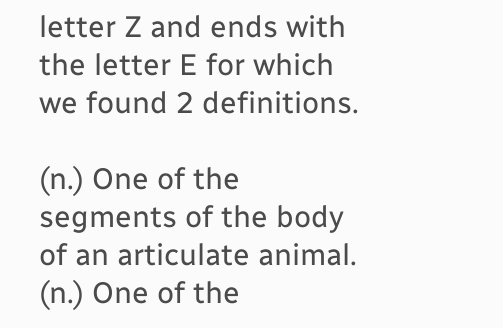letter Z and ends with the letter E for which we found 2 definitions.

(n.) One of the segments of the body of an articulate animal.
(n.) One of the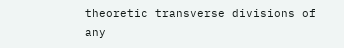theoretic transverse divisions of any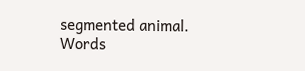segmented animal.
Words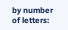by number of letters: